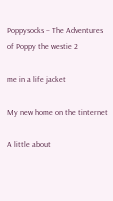Poppysocks – The Adventures of Poppy the westie 2

me in a life jacket

My new home on the tinternet

A little about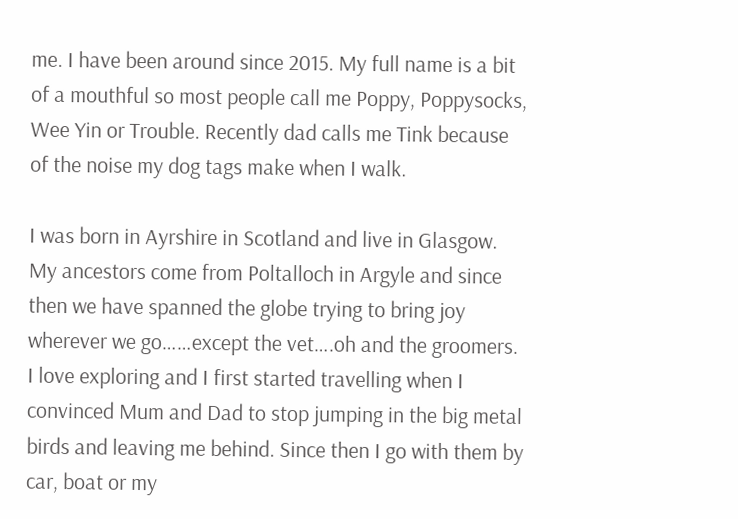me. I have been around since 2015. My full name is a bit of a mouthful so most people call me Poppy, Poppysocks, Wee Yin or Trouble. Recently dad calls me Tink because of the noise my dog tags make when I walk.

I was born in Ayrshire in Scotland and live in Glasgow. My ancestors come from Poltalloch in Argyle and since then we have spanned the globe trying to bring joy wherever we go……except the vet….oh and the groomers.
I love exploring and I first started travelling when I convinced Mum and Dad to stop jumping in the big metal birds and leaving me behind. Since then I go with them by car, boat or my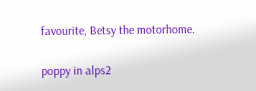favourite, Betsy the motorhome.

poppy in alps2